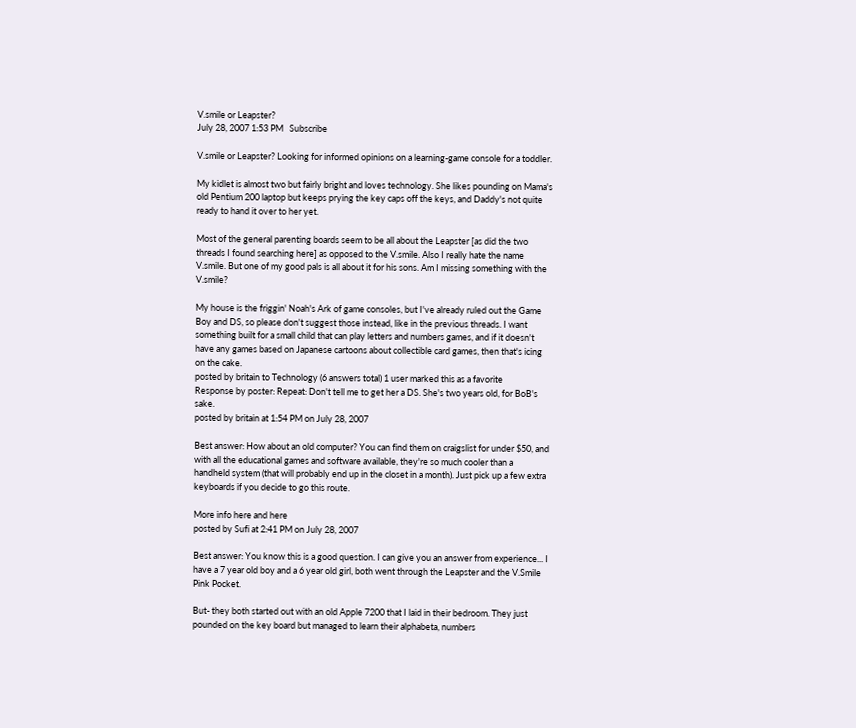V.smile or Leapster?
July 28, 2007 1:53 PM   Subscribe

V.smile or Leapster? Looking for informed opinions on a learning-game console for a toddler.

My kidlet is almost two but fairly bright and loves technology. She likes pounding on Mama's old Pentium 200 laptop but keeps prying the key caps off the keys, and Daddy's not quite ready to hand it over to her yet.

Most of the general parenting boards seem to be all about the Leapster [as did the two threads I found searching here] as opposed to the V.smile. Also I really hate the name V.smile. But one of my good pals is all about it for his sons. Am I missing something with the V.smile?

My house is the friggin' Noah's Ark of game consoles, but I've already ruled out the Game Boy and DS, so please don't suggest those instead, like in the previous threads. I want something built for a small child that can play letters and numbers games, and if it doesn't have any games based on Japanese cartoons about collectible card games, then that's icing on the cake.
posted by britain to Technology (6 answers total) 1 user marked this as a favorite
Response by poster: Repeat: Don't tell me to get her a DS. She's two years old, for BoB's sake.
posted by britain at 1:54 PM on July 28, 2007

Best answer: How about an old computer? You can find them on craigslist for under $50, and with all the educational games and software available, they're so much cooler than a handheld system (that will probably end up in the closet in a month). Just pick up a few extra keyboards if you decide to go this route.

More info here and here
posted by Sufi at 2:41 PM on July 28, 2007

Best answer: You know this is a good question. I can give you an answer from experience... I have a 7 year old boy and a 6 year old girl, both went through the Leapster and the V.Smile Pink Pocket.

But- they both started out with an old Apple 7200 that I laid in their bedroom. They just pounded on the key board but managed to learn their alphabeta, numbers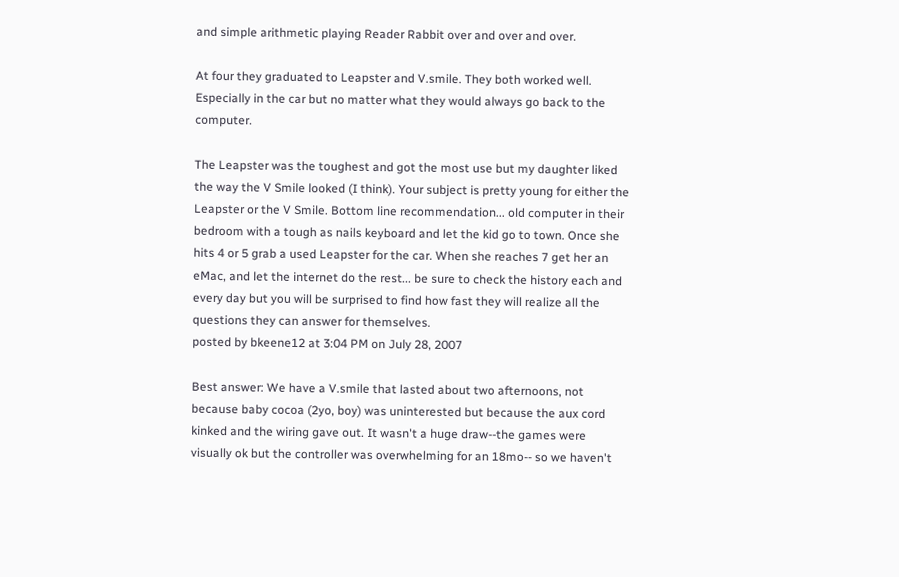and simple arithmetic playing Reader Rabbit over and over and over.

At four they graduated to Leapster and V.smile. They both worked well. Especially in the car but no matter what they would always go back to the computer.

The Leapster was the toughest and got the most use but my daughter liked the way the V Smile looked (I think). Your subject is pretty young for either the Leapster or the V Smile. Bottom line recommendation... old computer in their bedroom with a tough as nails keyboard and let the kid go to town. Once she hits 4 or 5 grab a used Leapster for the car. When she reaches 7 get her an eMac, and let the internet do the rest... be sure to check the history each and every day but you will be surprised to find how fast they will realize all the questions they can answer for themselves.
posted by bkeene12 at 3:04 PM on July 28, 2007

Best answer: We have a V.smile that lasted about two afternoons, not because baby cocoa (2yo, boy) was uninterested but because the aux cord kinked and the wiring gave out. It wasn't a huge draw--the games were visually ok but the controller was overwhelming for an 18mo-- so we haven't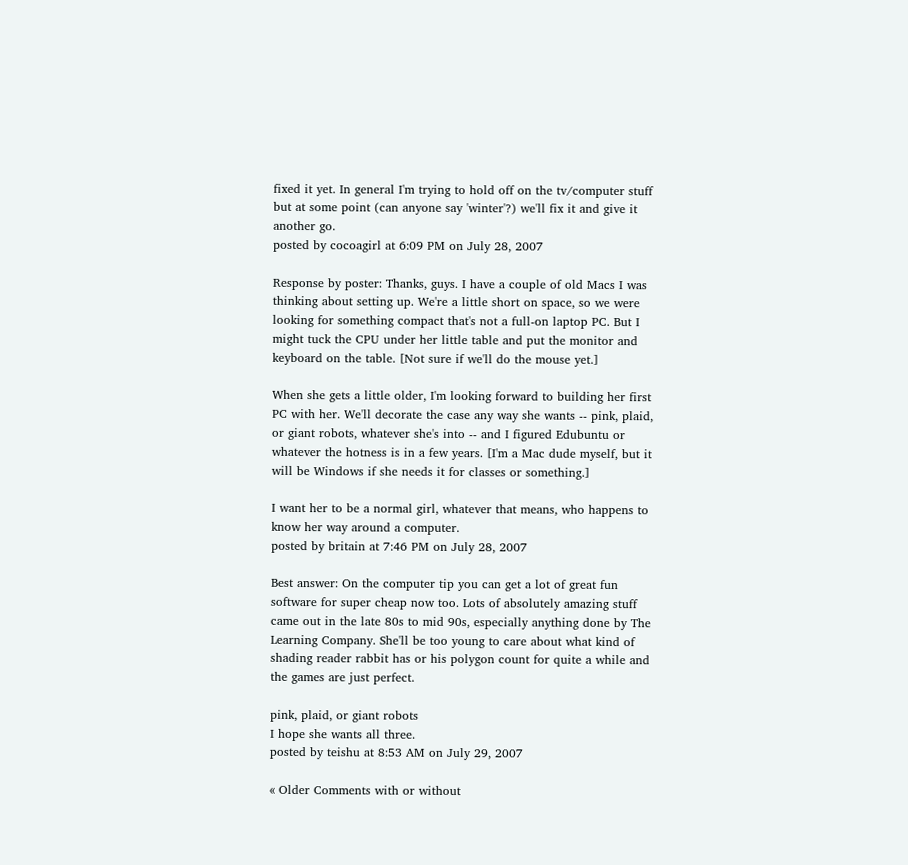fixed it yet. In general I'm trying to hold off on the tv/computer stuff but at some point (can anyone say 'winter'?) we'll fix it and give it another go.
posted by cocoagirl at 6:09 PM on July 28, 2007

Response by poster: Thanks, guys. I have a couple of old Macs I was thinking about setting up. We're a little short on space, so we were looking for something compact that's not a full-on laptop PC. But I might tuck the CPU under her little table and put the monitor and keyboard on the table. [Not sure if we'll do the mouse yet.]

When she gets a little older, I'm looking forward to building her first PC with her. We'll decorate the case any way she wants -- pink, plaid, or giant robots, whatever she's into -- and I figured Edubuntu or whatever the hotness is in a few years. [I'm a Mac dude myself, but it will be Windows if she needs it for classes or something.]

I want her to be a normal girl, whatever that means, who happens to know her way around a computer.
posted by britain at 7:46 PM on July 28, 2007

Best answer: On the computer tip you can get a lot of great fun software for super cheap now too. Lots of absolutely amazing stuff came out in the late 80s to mid 90s, especially anything done by The Learning Company. She'll be too young to care about what kind of shading reader rabbit has or his polygon count for quite a while and the games are just perfect.

pink, plaid, or giant robots
I hope she wants all three.
posted by teishu at 8:53 AM on July 29, 2007

« Older Comments with or without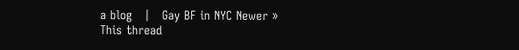a blog   |   Gay BF in NYC Newer »
This thread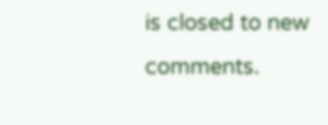is closed to new comments.